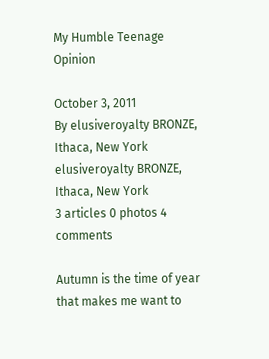My Humble Teenage Opinion

October 3, 2011
By elusiveroyalty BRONZE, Ithaca, New York
elusiveroyalty BRONZE, Ithaca, New York
3 articles 0 photos 4 comments

Autumn is the time of year that makes me want to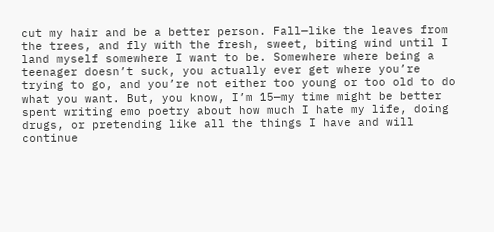cut my hair and be a better person. Fall—like the leaves from the trees, and fly with the fresh, sweet, biting wind until I land myself somewhere I want to be. Somewhere where being a teenager doesn’t suck, you actually ever get where you’re trying to go, and you’re not either too young or too old to do what you want. But, you know, I’m 15—my time might be better spent writing emo poetry about how much I hate my life, doing drugs, or pretending like all the things I have and will continue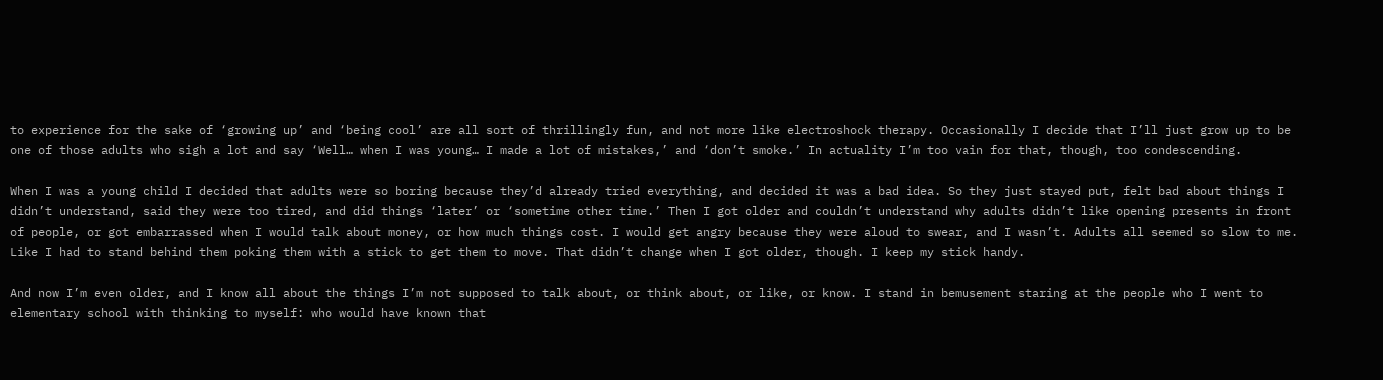to experience for the sake of ‘growing up’ and ‘being cool’ are all sort of thrillingly fun, and not more like electroshock therapy. Occasionally I decide that I’ll just grow up to be one of those adults who sigh a lot and say ‘Well… when I was young… I made a lot of mistakes,’ and ‘don’t smoke.’ In actuality I’m too vain for that, though, too condescending.

When I was a young child I decided that adults were so boring because they’d already tried everything, and decided it was a bad idea. So they just stayed put, felt bad about things I didn’t understand, said they were too tired, and did things ‘later’ or ‘sometime other time.’ Then I got older and couldn’t understand why adults didn’t like opening presents in front of people, or got embarrassed when I would talk about money, or how much things cost. I would get angry because they were aloud to swear, and I wasn’t. Adults all seemed so slow to me. Like I had to stand behind them poking them with a stick to get them to move. That didn’t change when I got older, though. I keep my stick handy.

And now I’m even older, and I know all about the things I’m not supposed to talk about, or think about, or like, or know. I stand in bemusement staring at the people who I went to elementary school with thinking to myself: who would have known that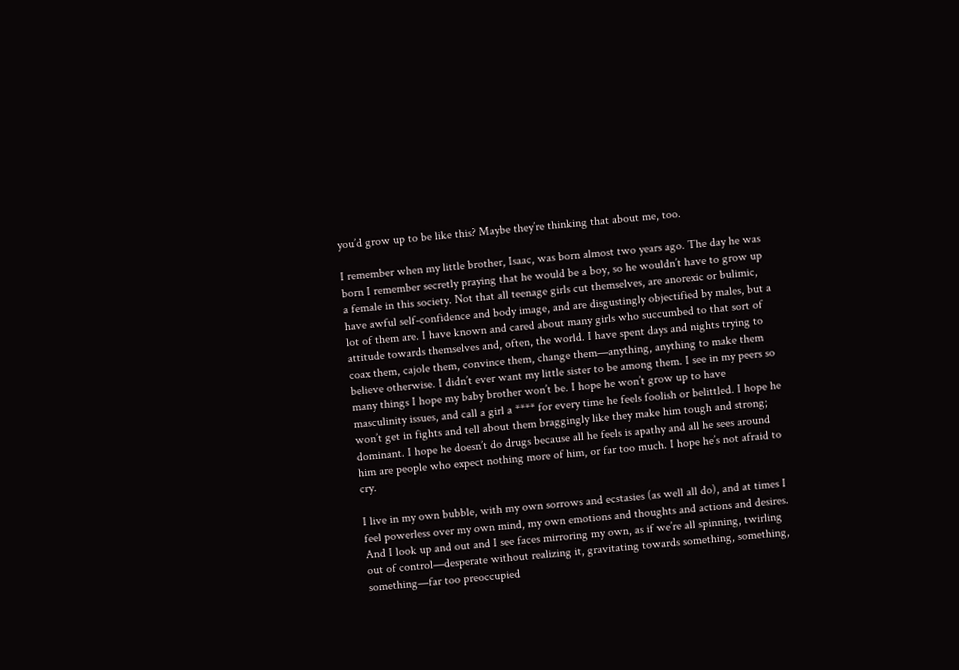you’d grow up to be like this? Maybe they’re thinking that about me, too.

I remember when my little brother, Isaac, was born almost two years ago. The day he was born I remember secretly praying that he would be a boy, so he wouldn’t have to grow up a female in this society. Not that all teenage girls cut themselves, are anorexic or bulimic, have awful self-confidence and body image, and are disgustingly objectified by males, but a lot of them are. I have known and cared about many girls who succumbed to that sort of attitude towards themselves and, often, the world. I have spent days and nights trying to coax them, cajole them, convince them, change them—anything, anything to make them believe otherwise. I didn’t ever want my little sister to be among them. I see in my peers so many things I hope my baby brother won’t be. I hope he won’t grow up to have masculinity issues, and call a girl a **** for every time he feels foolish or belittled. I hope he won’t get in fights and tell about them braggingly like they make him tough and strong; dominant. I hope he doesn’t do drugs because all he feels is apathy and all he sees around him are people who expect nothing more of him, or far too much. I hope he’s not afraid to cry.

I live in my own bubble, with my own sorrows and ecstasies (as well all do), and at times I feel powerless over my own mind, my own emotions and thoughts and actions and desires. And I look up and out and I see faces mirroring my own, as if we’re all spinning, twirling out of control—desperate without realizing it, gravitating towards something, something, something—far too preoccupied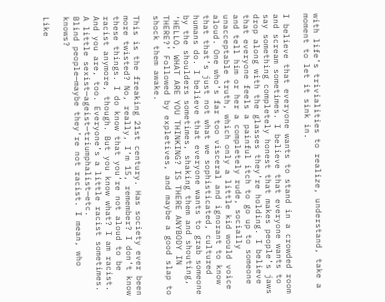with life’s trivialities to realize, understand, take a moment to let it sink in.

I believe that everyone wants to stand in a crowded room and scream sometimes. I believe that everyone wants to say something completely honest that makes people’s jaws drop along with the glasses they’re holding. I believe that everyone feels a painful itch to go up to someone and tell him or her a completely rude, socially unacceptable truth, which only a little kid would voice aloud. One who’s far too visceral and ignorant to know that that’s just not what we sophisticated, cultured humans do. I believe that everyone wants to grab someone by the shoulders sometimes, shaking them and shouting, ‘HELLO, WHAT ARE YOU THINKING? IS THERE ANYBODY IN THERE?’ Followed by expletives, and maybe a good slap to shock them awake.

This is the freaking 21st century. Has society ever been more twisted? No, really, I’m 15, remember? I don’t know these things. I do know that you’re not aloud to be racist anymore, though. But you know what? I am racist. And you are, too. Everyone’s a little racist sometimes. A little sexist—ageist—triumphalist—etc.
Blind people—maybe they’re not racist. I mean, who knows?

Like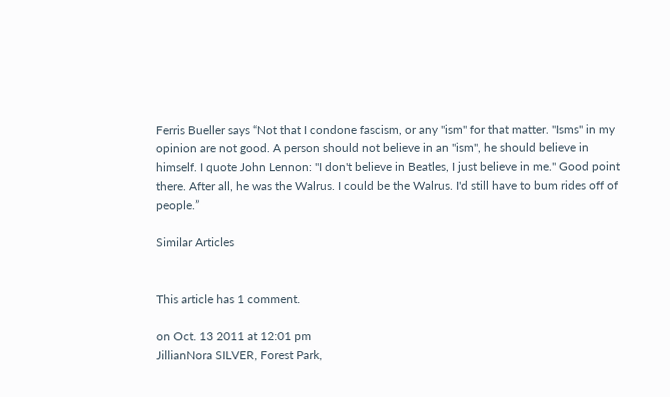Ferris Bueller says “Not that I condone fascism, or any "ism" for that matter. "Isms" in my opinion are not good. A person should not believe in an "ism", he should believe in himself. I quote John Lennon: "I don't believe in Beatles, I just believe in me." Good point there. After all, he was the Walrus. I could be the Walrus. I'd still have to bum rides off of people.”

Similar Articles


This article has 1 comment.

on Oct. 13 2011 at 12:01 pm
JillianNora SILVER, Forest Park,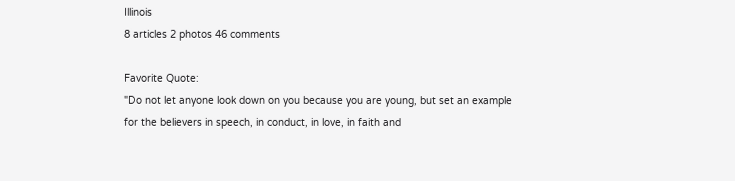Illinois
8 articles 2 photos 46 comments

Favorite Quote:
"Do not let anyone look down on you because you are young, but set an example for the believers in speech, in conduct, in love, in faith and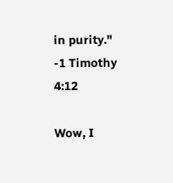in purity." -1 Timothy 4:12

Wow, I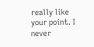really like your point. I never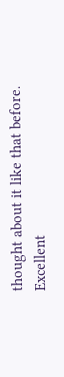thought about it like that before. Excellent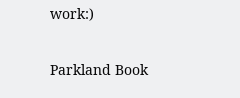work:)

Parkland Book